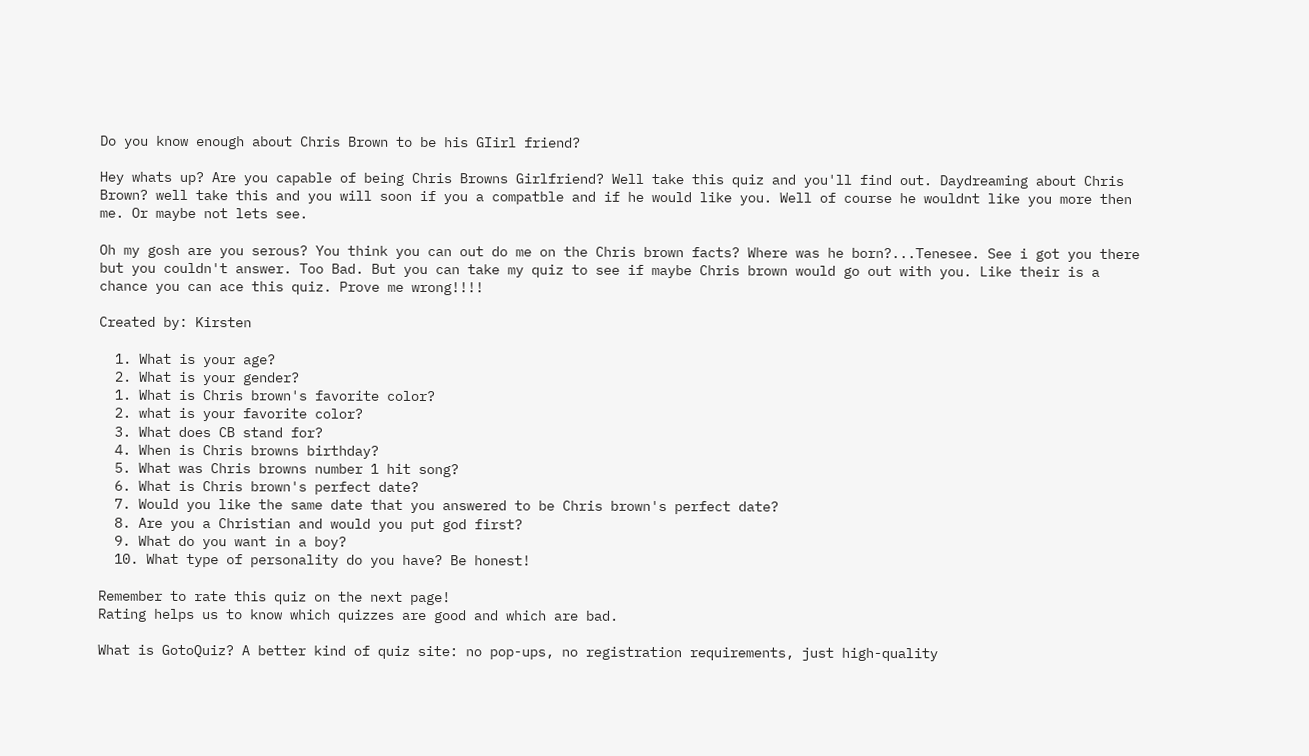Do you know enough about Chris Brown to be his GIirl friend?

Hey whats up? Are you capable of being Chris Browns Girlfriend? Well take this quiz and you'll find out. Daydreaming about Chris Brown? well take this and you will soon if you a compatble and if he would like you. Well of course he wouldnt like you more then me. Or maybe not lets see.

Oh my gosh are you serous? You think you can out do me on the Chris brown facts? Where was he born?...Tenesee. See i got you there but you couldn't answer. Too Bad. But you can take my quiz to see if maybe Chris brown would go out with you. Like their is a chance you can ace this quiz. Prove me wrong!!!!

Created by: Kirsten

  1. What is your age?
  2. What is your gender?
  1. What is Chris brown's favorite color?
  2. what is your favorite color?
  3. What does CB stand for?
  4. When is Chris browns birthday?
  5. What was Chris browns number 1 hit song?
  6. What is Chris brown's perfect date?
  7. Would you like the same date that you answered to be Chris brown's perfect date?
  8. Are you a Christian and would you put god first?
  9. What do you want in a boy?
  10. What type of personality do you have? Be honest!

Remember to rate this quiz on the next page!
Rating helps us to know which quizzes are good and which are bad.

What is GotoQuiz? A better kind of quiz site: no pop-ups, no registration requirements, just high-quality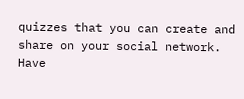quizzes that you can create and share on your social network. Have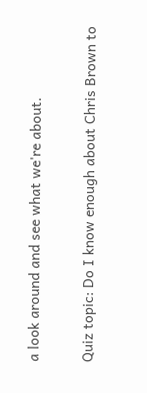a look around and see what we're about.

Quiz topic: Do I know enough about Chris Brown to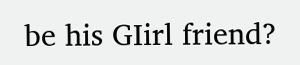be his GIirl friend?